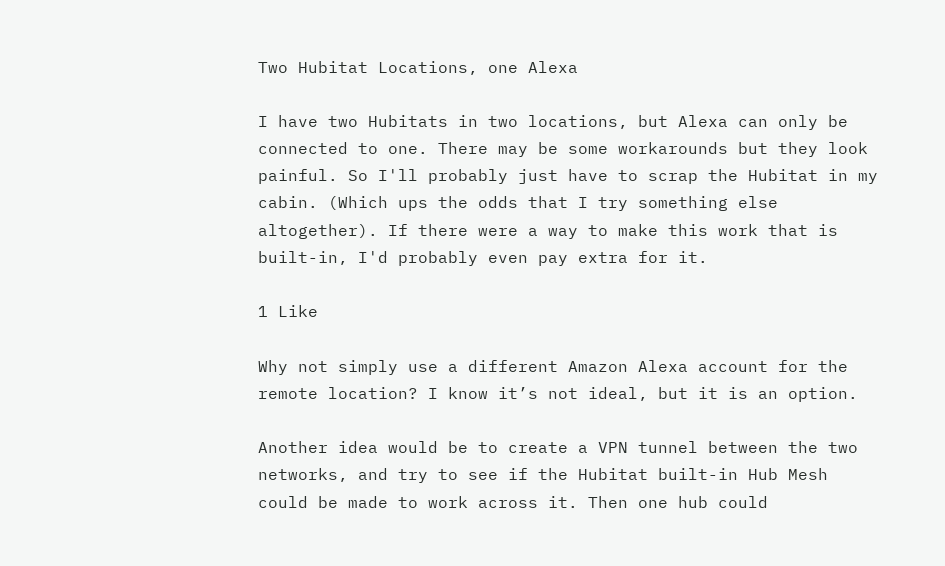Two Hubitat Locations, one Alexa

I have two Hubitats in two locations, but Alexa can only be connected to one. There may be some workarounds but they look painful. So I'll probably just have to scrap the Hubitat in my cabin. (Which ups the odds that I try something else altogether). If there were a way to make this work that is built-in, I'd probably even pay extra for it.

1 Like

Why not simply use a different Amazon Alexa account for the remote location? I know it’s not ideal, but it is an option.

Another idea would be to create a VPN tunnel between the two networks, and try to see if the Hubitat built-in Hub Mesh could be made to work across it. Then one hub could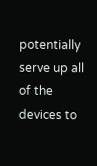potentially serve up all of the devices to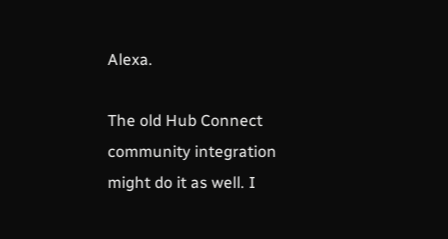Alexa.

The old Hub Connect community integration might do it as well. I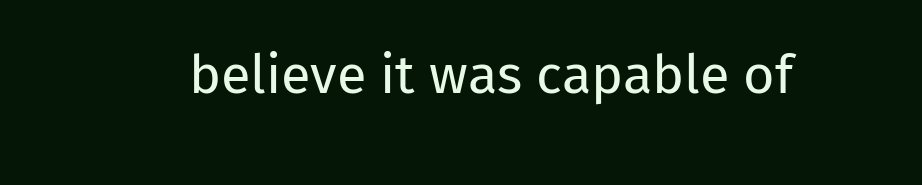believe it was capable of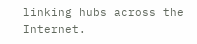linking hubs across the Internet.